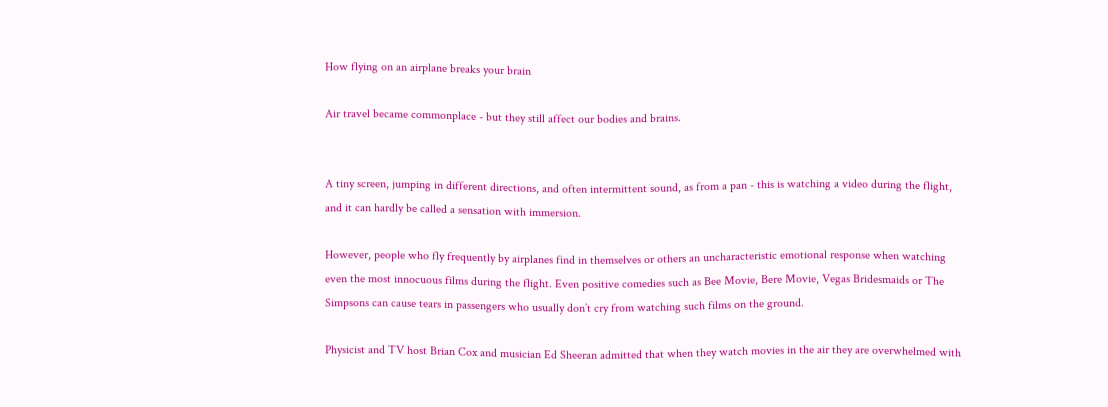How flying on an airplane breaks your brain

Air travel became commonplace - but they still affect our bodies and brains.


A tiny screen, jumping in different directions, and often intermittent sound, as from a pan - this is watching a video during the flight, and it can hardly be called a sensation with immersion.

However, people who fly frequently by airplanes find in themselves or others an uncharacteristic emotional response when watching even the most innocuous films during the flight. Even positive comedies such as Bee Movie, Bere Movie, Vegas Bridesmaids or The Simpsons can cause tears in passengers who usually don’t cry from watching such films on the ground.

Physicist and TV host Brian Cox and musician Ed Sheeran admitted that when they watch movies in the air they are overwhelmed with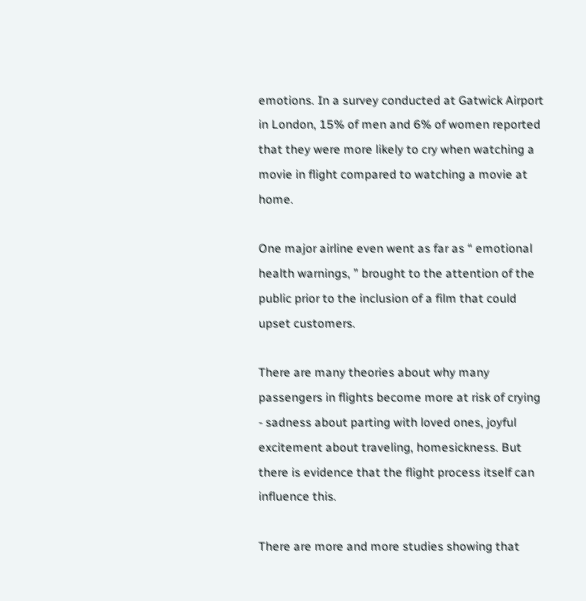emotions. In a survey conducted at Gatwick Airport in London, 15% of men and 6% of women reported that they were more likely to cry when watching a movie in flight compared to watching a movie at home.

One major airline even went as far as “ emotional health warnings, ” brought to the attention of the public prior to the inclusion of a film that could upset customers.

There are many theories about why many passengers in flights become more at risk of crying - sadness about parting with loved ones, joyful excitement about traveling, homesickness. But there is evidence that the flight process itself can influence this.

There are more and more studies showing that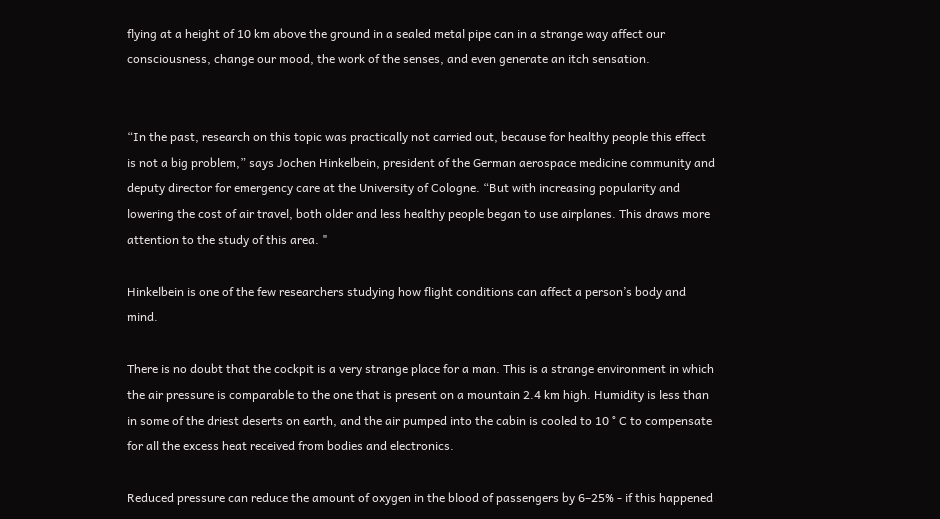flying at a height of 10 km above the ground in a sealed metal pipe can in a strange way affect our consciousness, change our mood, the work of the senses, and even generate an itch sensation.


“In the past, research on this topic was practically not carried out, because for healthy people this effect is not a big problem,” says Jochen Hinkelbein, president of the German aerospace medicine community and deputy director for emergency care at the University of Cologne. “But with increasing popularity and lowering the cost of air travel, both older and less healthy people began to use airplanes. This draws more attention to the study of this area. "

Hinkelbein is one of the few researchers studying how flight conditions can affect a person’s body and mind.

There is no doubt that the cockpit is a very strange place for a man. This is a strange environment in which the air pressure is comparable to the one that is present on a mountain 2.4 km high. Humidity is less than in some of the driest deserts on earth, and the air pumped into the cabin is cooled to 10 ° C to compensate for all the excess heat received from bodies and electronics.

Reduced pressure can reduce the amount of oxygen in the blood of passengers by 6–25% - if this happened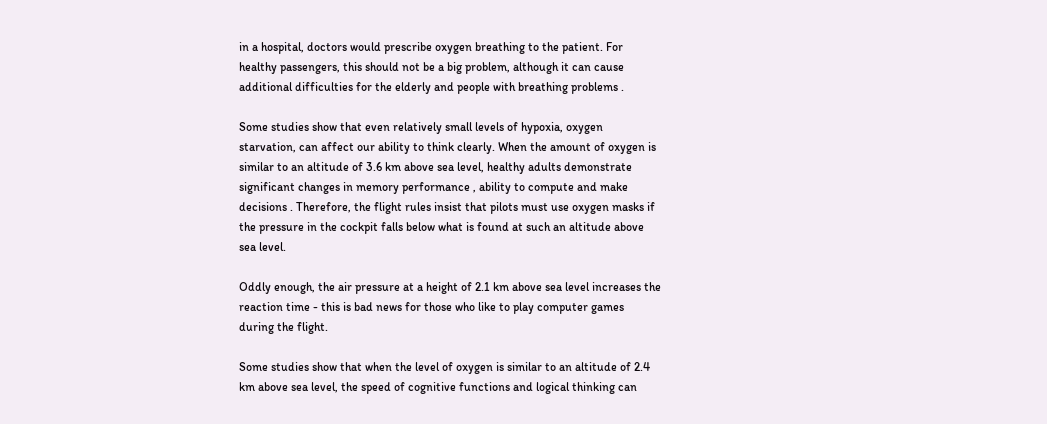in a hospital, doctors would prescribe oxygen breathing to the patient. For healthy passengers, this should not be a big problem, although it can cause additional difficulties for the elderly and people with breathing problems .

Some studies show that even relatively small levels of hypoxia, oxygen starvation, can affect our ability to think clearly. When the amount of oxygen is similar to an altitude of 3.6 km above sea level, healthy adults demonstrate significant changes in memory performance , ability to compute and make decisions . Therefore, the flight rules insist that pilots must use oxygen masks if the pressure in the cockpit falls below what is found at such an altitude above sea level.

Oddly enough, the air pressure at a height of 2.1 km above sea level increases the reaction time - this is bad news for those who like to play computer games during the flight.

Some studies show that when the level of oxygen is similar to an altitude of 2.4 km above sea level, the speed of cognitive functions and logical thinking can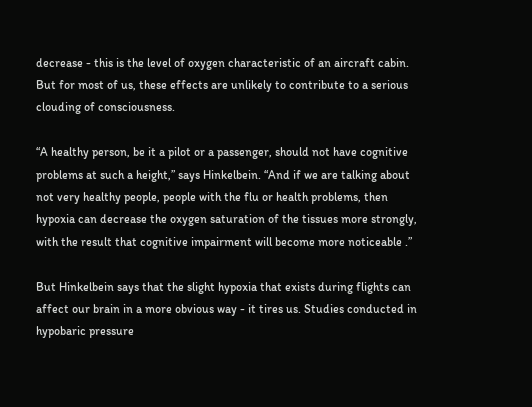decrease - this is the level of oxygen characteristic of an aircraft cabin. But for most of us, these effects are unlikely to contribute to a serious clouding of consciousness.

“A healthy person, be it a pilot or a passenger, should not have cognitive problems at such a height,” says Hinkelbein. “And if we are talking about not very healthy people, people with the flu or health problems, then hypoxia can decrease the oxygen saturation of the tissues more strongly, with the result that cognitive impairment will become more noticeable .”

But Hinkelbein says that the slight hypoxia that exists during flights can affect our brain in a more obvious way - it tires us. Studies conducted in hypobaric pressure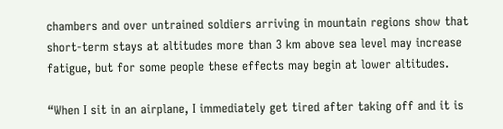chambers and over untrained soldiers arriving in mountain regions show that short-term stays at altitudes more than 3 km above sea level may increase fatigue, but for some people these effects may begin at lower altitudes.

“When I sit in an airplane, I immediately get tired after taking off and it is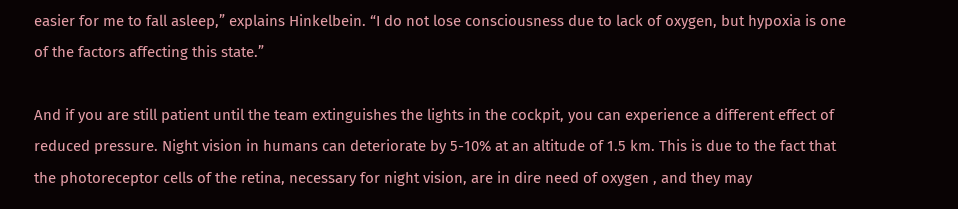easier for me to fall asleep,” explains Hinkelbein. “I do not lose consciousness due to lack of oxygen, but hypoxia is one of the factors affecting this state.”

And if you are still patient until the team extinguishes the lights in the cockpit, you can experience a different effect of reduced pressure. Night vision in humans can deteriorate by 5-10% at an altitude of 1.5 km. This is due to the fact that the photoreceptor cells of the retina, necessary for night vision, are in dire need of oxygen , and they may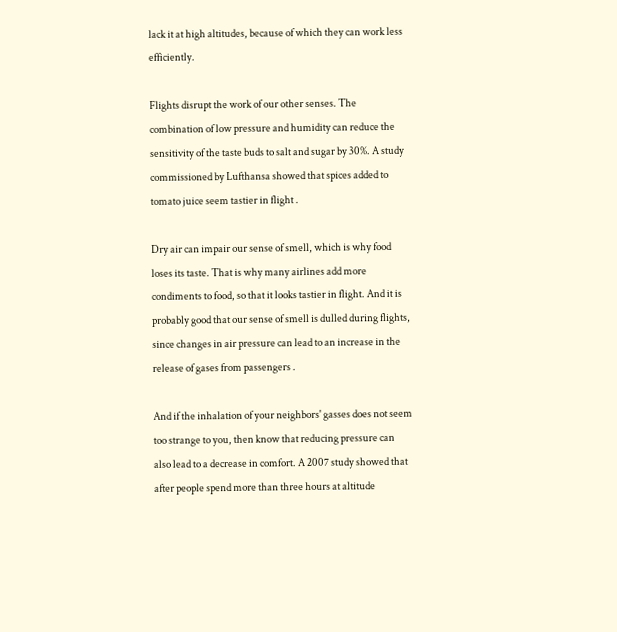lack it at high altitudes, because of which they can work less efficiently.

Flights disrupt the work of our other senses. The combination of low pressure and humidity can reduce the sensitivity of the taste buds to salt and sugar by 30%. A study commissioned by Lufthansa showed that spices added to tomato juice seem tastier in flight .

Dry air can impair our sense of smell, which is why food loses its taste. That is why many airlines add more condiments to food, so that it looks tastier in flight. And it is probably good that our sense of smell is dulled during flights, since changes in air pressure can lead to an increase in the release of gases from passengers .

And if the inhalation of your neighbors' gasses does not seem too strange to you, then know that reducing pressure can also lead to a decrease in comfort. A 2007 study showed that after people spend more than three hours at altitude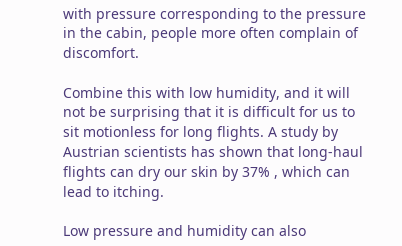with pressure corresponding to the pressure in the cabin, people more often complain of discomfort.

Combine this with low humidity, and it will not be surprising that it is difficult for us to sit motionless for long flights. A study by Austrian scientists has shown that long-haul flights can dry our skin by 37% , which can lead to itching.

Low pressure and humidity can also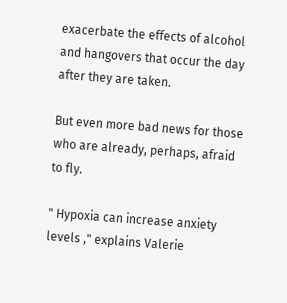exacerbate the effects of alcohol and hangovers that occur the day after they are taken.

But even more bad news for those who are already, perhaps, afraid to fly.

" Hypoxia can increase anxiety levels ," explains Valerie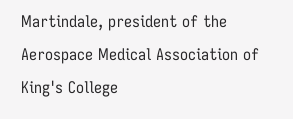Martindale, president of the Aerospace Medical Association of King's College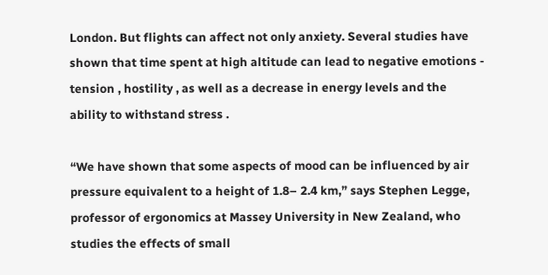London. But flights can affect not only anxiety. Several studies have shown that time spent at high altitude can lead to negative emotions - tension , hostility , as well as a decrease in energy levels and the ability to withstand stress .

“We have shown that some aspects of mood can be influenced by air pressure equivalent to a height of 1.8– 2.4 km,” says Stephen Legge, professor of ergonomics at Massey University in New Zealand, who studies the effects of small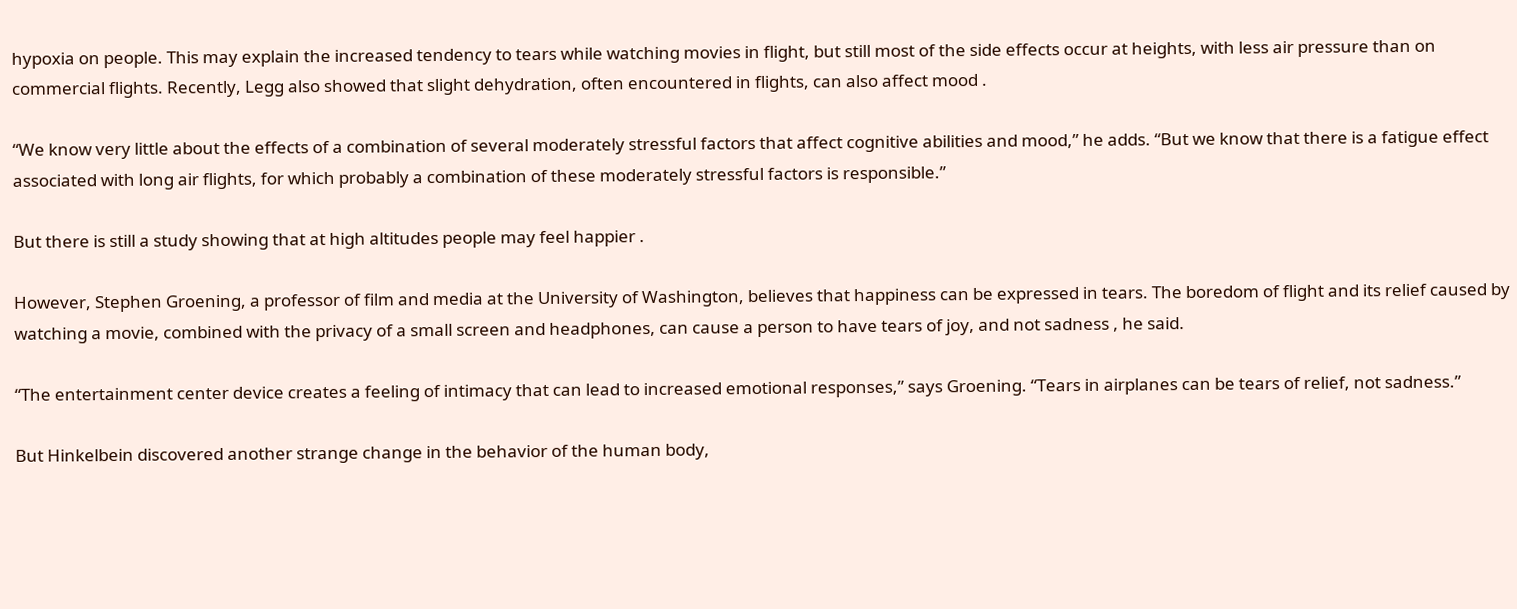hypoxia on people. This may explain the increased tendency to tears while watching movies in flight, but still most of the side effects occur at heights, with less air pressure than on commercial flights. Recently, Legg also showed that slight dehydration, often encountered in flights, can also affect mood .

“We know very little about the effects of a combination of several moderately stressful factors that affect cognitive abilities and mood,” he adds. “But we know that there is a fatigue effect associated with long air flights, for which probably a combination of these moderately stressful factors is responsible.”

But there is still a study showing that at high altitudes people may feel happier .

However, Stephen Groening, a professor of film and media at the University of Washington, believes that happiness can be expressed in tears. The boredom of flight and its relief caused by watching a movie, combined with the privacy of a small screen and headphones, can cause a person to have tears of joy, and not sadness , he said.

“The entertainment center device creates a feeling of intimacy that can lead to increased emotional responses,” says Groening. “Tears in airplanes can be tears of relief, not sadness.”

But Hinkelbein discovered another strange change in the behavior of the human body,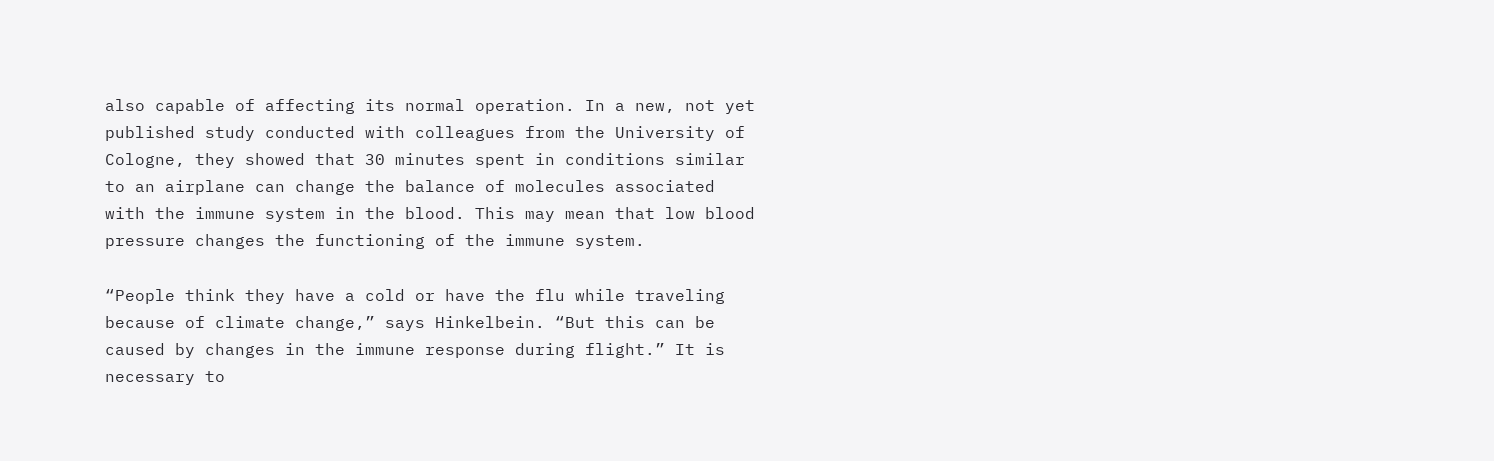also capable of affecting its normal operation. In a new, not yet published study conducted with colleagues from the University of Cologne, they showed that 30 minutes spent in conditions similar to an airplane can change the balance of molecules associated with the immune system in the blood. This may mean that low blood pressure changes the functioning of the immune system.

“People think they have a cold or have the flu while traveling because of climate change,” says Hinkelbein. “But this can be caused by changes in the immune response during flight.” It is necessary to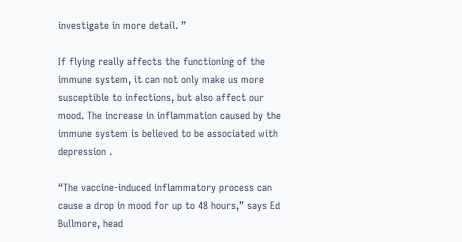investigate in more detail. ”

If flying really affects the functioning of the immune system, it can not only make us more susceptible to infections, but also affect our mood. The increase in inflammation caused by the immune system is believed to be associated with depression .

“The vaccine-induced inflammatory process can cause a drop in mood for up to 48 hours,” says Ed Bullmore, head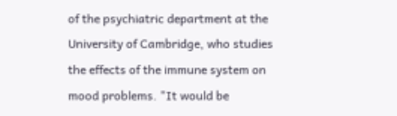of the psychiatric department at the University of Cambridge, who studies the effects of the immune system on mood problems. "It would be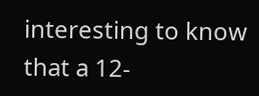interesting to know that a 12-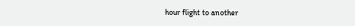hour flight to another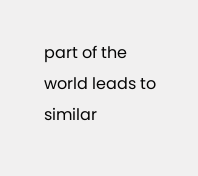part of the world leads to similar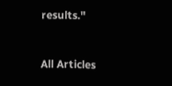results."


All Articles